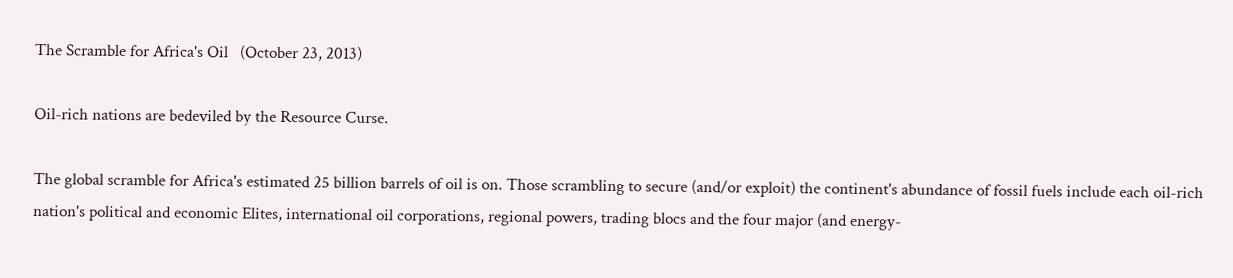The Scramble for Africa's Oil   (October 23, 2013)

Oil-rich nations are bedeviled by the Resource Curse.

The global scramble for Africa's estimated 25 billion barrels of oil is on. Those scrambling to secure (and/or exploit) the continent's abundance of fossil fuels include each oil-rich nation's political and economic Elites, international oil corporations, regional powers, trading blocs and the four major (and energy-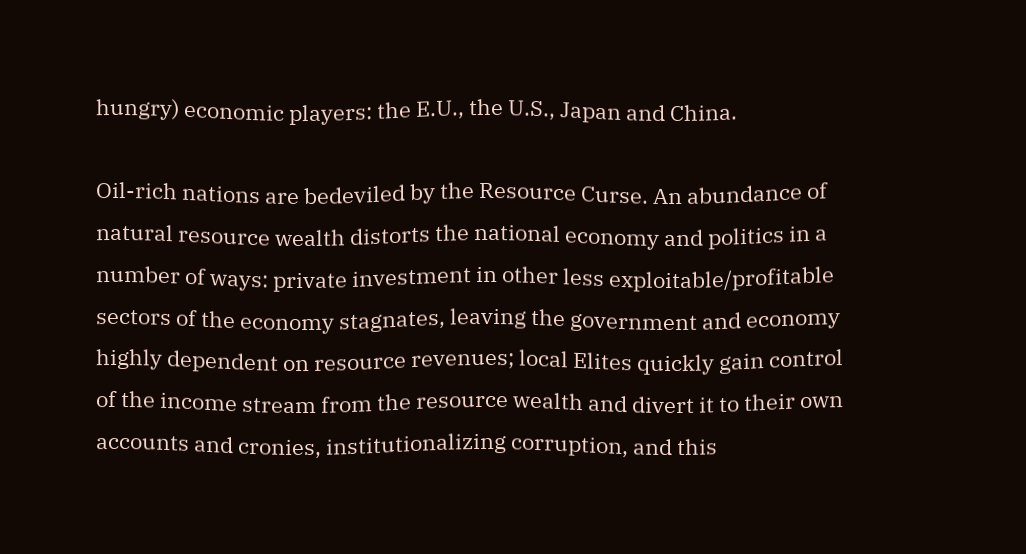hungry) economic players: the E.U., the U.S., Japan and China.

Oil-rich nations are bedeviled by the Resource Curse. An abundance of natural resource wealth distorts the national economy and politics in a number of ways: private investment in other less exploitable/profitable sectors of the economy stagnates, leaving the government and economy highly dependent on resource revenues; local Elites quickly gain control of the income stream from the resource wealth and divert it to their own accounts and cronies, institutionalizing corruption, and this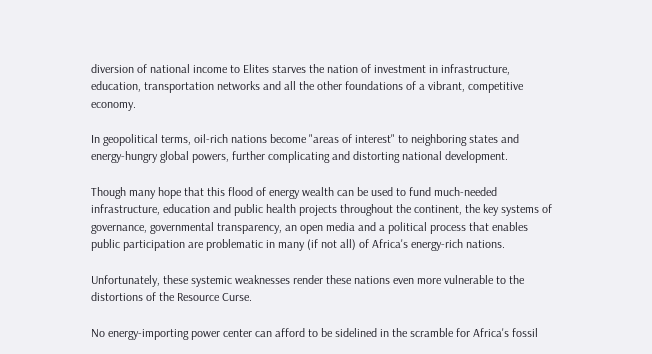diversion of national income to Elites starves the nation of investment in infrastructure, education, transportation networks and all the other foundations of a vibrant, competitive economy.

In geopolitical terms, oil-rich nations become "areas of interest" to neighboring states and energy-hungry global powers, further complicating and distorting national development.

Though many hope that this flood of energy wealth can be used to fund much-needed infrastructure, education and public health projects throughout the continent, the key systems of governance, governmental transparency, an open media and a political process that enables public participation are problematic in many (if not all) of Africa's energy-rich nations.

Unfortunately, these systemic weaknesses render these nations even more vulnerable to the distortions of the Resource Curse.

No energy-importing power center can afford to be sidelined in the scramble for Africa's fossil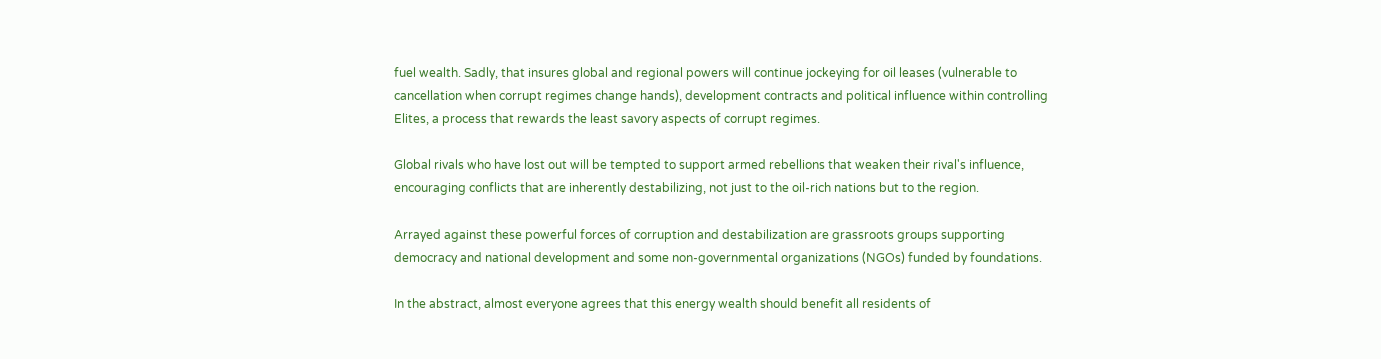fuel wealth. Sadly, that insures global and regional powers will continue jockeying for oil leases (vulnerable to cancellation when corrupt regimes change hands), development contracts and political influence within controlling Elites, a process that rewards the least savory aspects of corrupt regimes.

Global rivals who have lost out will be tempted to support armed rebellions that weaken their rival's influence, encouraging conflicts that are inherently destabilizing, not just to the oil-rich nations but to the region.

Arrayed against these powerful forces of corruption and destabilization are grassroots groups supporting democracy and national development and some non-governmental organizations (NGOs) funded by foundations.

In the abstract, almost everyone agrees that this energy wealth should benefit all residents of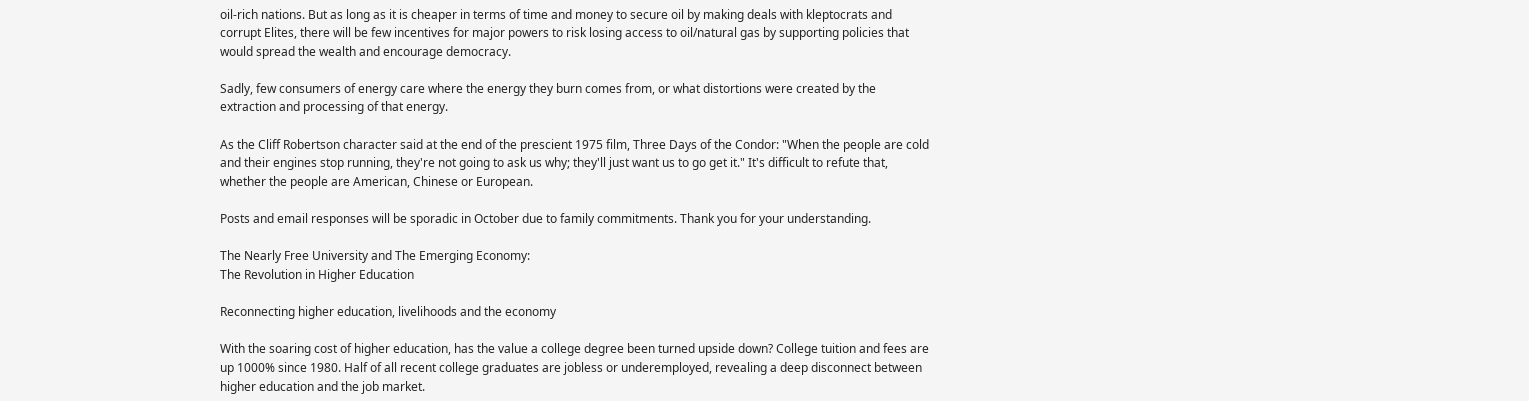oil-rich nations. But as long as it is cheaper in terms of time and money to secure oil by making deals with kleptocrats and corrupt Elites, there will be few incentives for major powers to risk losing access to oil/natural gas by supporting policies that would spread the wealth and encourage democracy.

Sadly, few consumers of energy care where the energy they burn comes from, or what distortions were created by the extraction and processing of that energy.

As the Cliff Robertson character said at the end of the prescient 1975 film, Three Days of the Condor: "When the people are cold and their engines stop running, they're not going to ask us why; they'll just want us to go get it." It's difficult to refute that, whether the people are American, Chinese or European.

Posts and email responses will be sporadic in October due to family commitments. Thank you for your understanding.

The Nearly Free University and The Emerging Economy:
The Revolution in Higher Education

Reconnecting higher education, livelihoods and the economy

With the soaring cost of higher education, has the value a college degree been turned upside down? College tuition and fees are up 1000% since 1980. Half of all recent college graduates are jobless or underemployed, revealing a deep disconnect between higher education and the job market.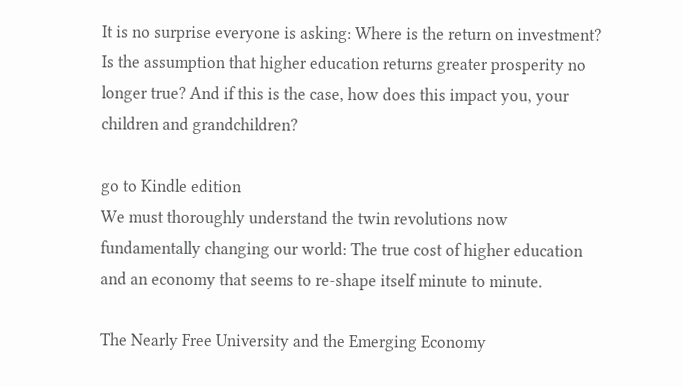It is no surprise everyone is asking: Where is the return on investment? Is the assumption that higher education returns greater prosperity no longer true? And if this is the case, how does this impact you, your children and grandchildren?

go to Kindle edition
We must thoroughly understand the twin revolutions now fundamentally changing our world: The true cost of higher education and an economy that seems to re-shape itself minute to minute.

The Nearly Free University and the Emerging Economy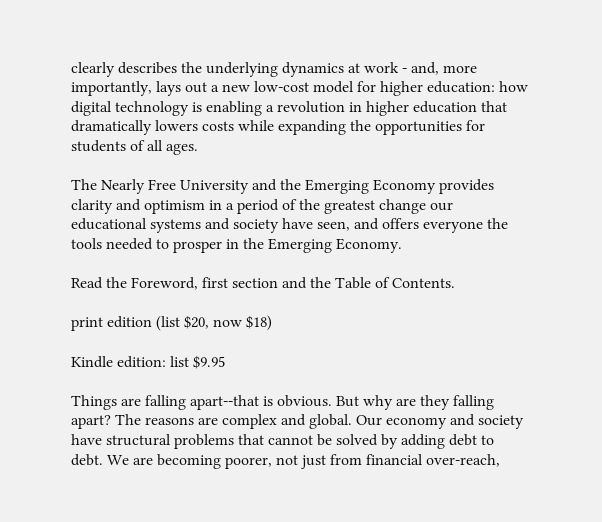clearly describes the underlying dynamics at work - and, more importantly, lays out a new low-cost model for higher education: how digital technology is enabling a revolution in higher education that dramatically lowers costs while expanding the opportunities for students of all ages.

The Nearly Free University and the Emerging Economy provides clarity and optimism in a period of the greatest change our educational systems and society have seen, and offers everyone the tools needed to prosper in the Emerging Economy.

Read the Foreword, first section and the Table of Contents.

print edition (list $20, now $18)

Kindle edition: list $9.95

Things are falling apart--that is obvious. But why are they falling apart? The reasons are complex and global. Our economy and society have structural problems that cannot be solved by adding debt to debt. We are becoming poorer, not just from financial over-reach,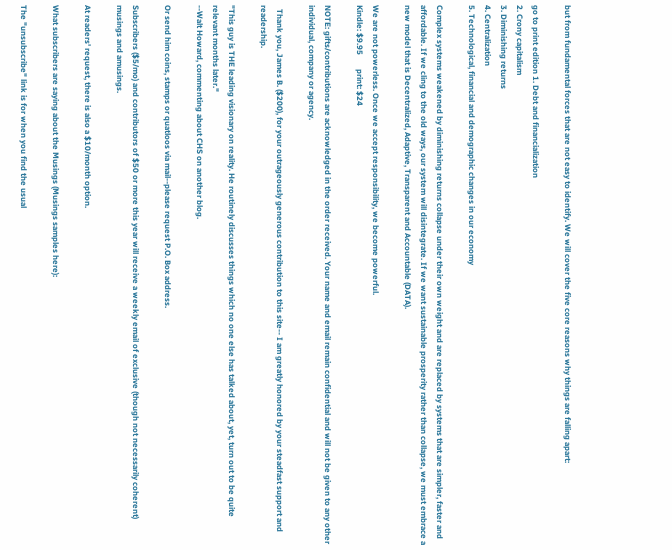but from fundamental forces that are not easy to identify. We will cover the five core reasons why things are falling apart:

go to print edition 1. Debt and financialization
2. Crony capitalism
3. Diminishing returns
4. Centralization
5. Technological, financial and demographic changes in our economy

Complex systems weakened by diminishing returns collapse under their own weight and are replaced by systems that are simpler, faster and affordable. If we cling to the old ways, our system will disintegrate. If we want sustainable prosperity rather than collapse, we must embrace a new model that is Decentralized, Adaptive, Transparent and Accountable (DATA).

We are not powerless. Once we accept responsibility, we become powerful.
Kindle: $9.95       print: $24

NOTE: gifts/contributions are acknowledged in the order received. Your name and email remain confidential and will not be given to any other individual, company or agency.

  Thank you, James B. ($200), for your outrageously generous contribution to this site-- I am greatly honored by your steadfast support and readership.

"This guy is THE leading visionary on reality. He routinely discusses things which no one else has talked about, yet, turn out to be quite relevant months later."
--Walt Howard, commenting about CHS on another blog.

Or send him coins, stamps or quatloos via mail--please request P.O. Box address.

Subscribers ($5/mo) and contributors of $50 or more this year will receive a weekly email of exclusive (though not necessarily coherent) musings and amusings.

At readers' request, there is also a $10/month option.

What subscribers are saying about the Musings (Musings samples here):

The "unsubscribe" link is for when you find the usual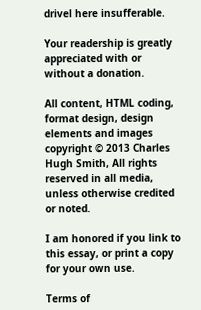drivel here insufferable.

Your readership is greatly appreciated with or without a donation.

All content, HTML coding, format design, design elements and images copyright © 2013 Charles Hugh Smith, All rights reserved in all media, unless otherwise credited or noted.

I am honored if you link to this essay, or print a copy for your own use.

Terms of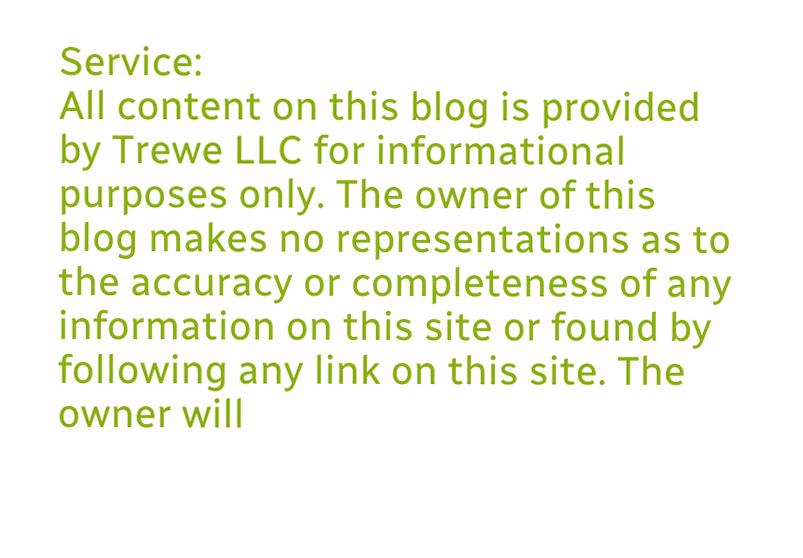Service:
All content on this blog is provided by Trewe LLC for informational purposes only. The owner of this blog makes no representations as to the accuracy or completeness of any information on this site or found by following any link on this site. The owner will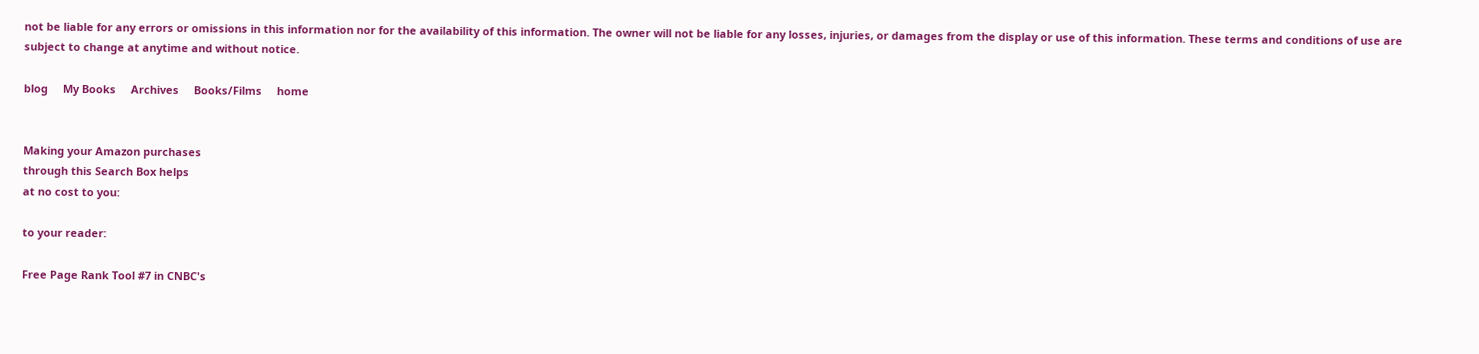not be liable for any errors or omissions in this information nor for the availability of this information. The owner will not be liable for any losses, injuries, or damages from the display or use of this information. These terms and conditions of use are subject to change at anytime and without notice.

blog     My Books     Archives     Books/Films     home


Making your Amazon purchases
through this Search Box helps
at no cost to you:

to your reader:

Free Page Rank Tool #7 in CNBC's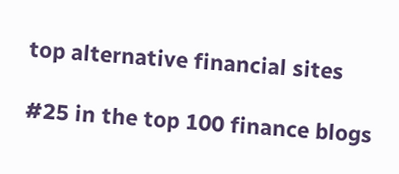top alternative financial sites

#25 in the top 100 finance blogs